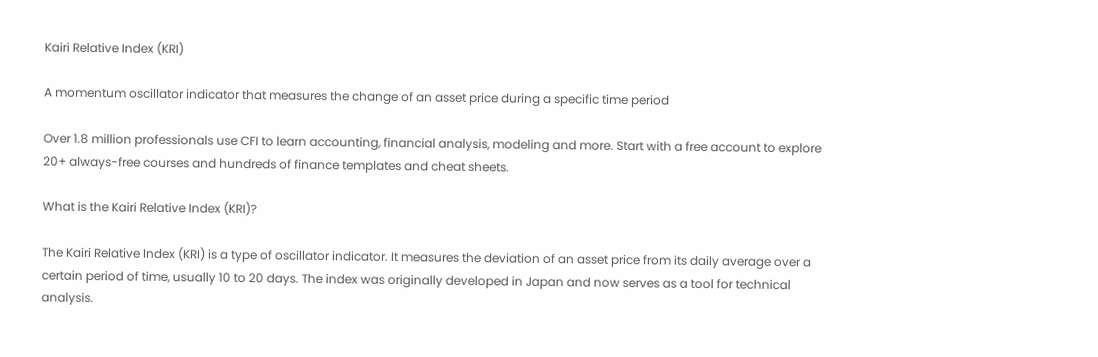Kairi Relative Index (KRI)

A momentum oscillator indicator that measures the change of an asset price during a specific time period

Over 1.8 million professionals use CFI to learn accounting, financial analysis, modeling and more. Start with a free account to explore 20+ always-free courses and hundreds of finance templates and cheat sheets.

What is the Kairi Relative Index (KRI)?

The Kairi Relative Index (KRI) is a type of oscillator indicator. It measures the deviation of an asset price from its daily average over a certain period of time, usually 10 to 20 days. The index was originally developed in Japan and now serves as a tool for technical analysis.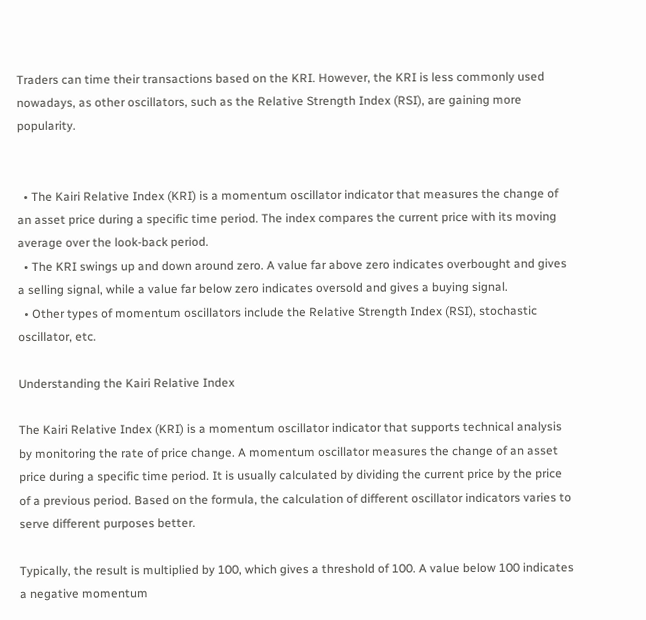Traders can time their transactions based on the KRI. However, the KRI is less commonly used nowadays, as other oscillators, such as the Relative Strength Index (RSI), are gaining more popularity.


  • The Kairi Relative Index (KRI) is a momentum oscillator indicator that measures the change of an asset price during a specific time period. The index compares the current price with its moving average over the look-back period.
  • The KRI swings up and down around zero. A value far above zero indicates overbought and gives a selling signal, while a value far below zero indicates oversold and gives a buying signal.
  • Other types of momentum oscillators include the Relative Strength Index (RSI), stochastic oscillator, etc.

Understanding the Kairi Relative Index

The Kairi Relative Index (KRI) is a momentum oscillator indicator that supports technical analysis by monitoring the rate of price change. A momentum oscillator measures the change of an asset price during a specific time period. It is usually calculated by dividing the current price by the price of a previous period. Based on the formula, the calculation of different oscillator indicators varies to serve different purposes better.

Typically, the result is multiplied by 100, which gives a threshold of 100. A value below 100 indicates a negative momentum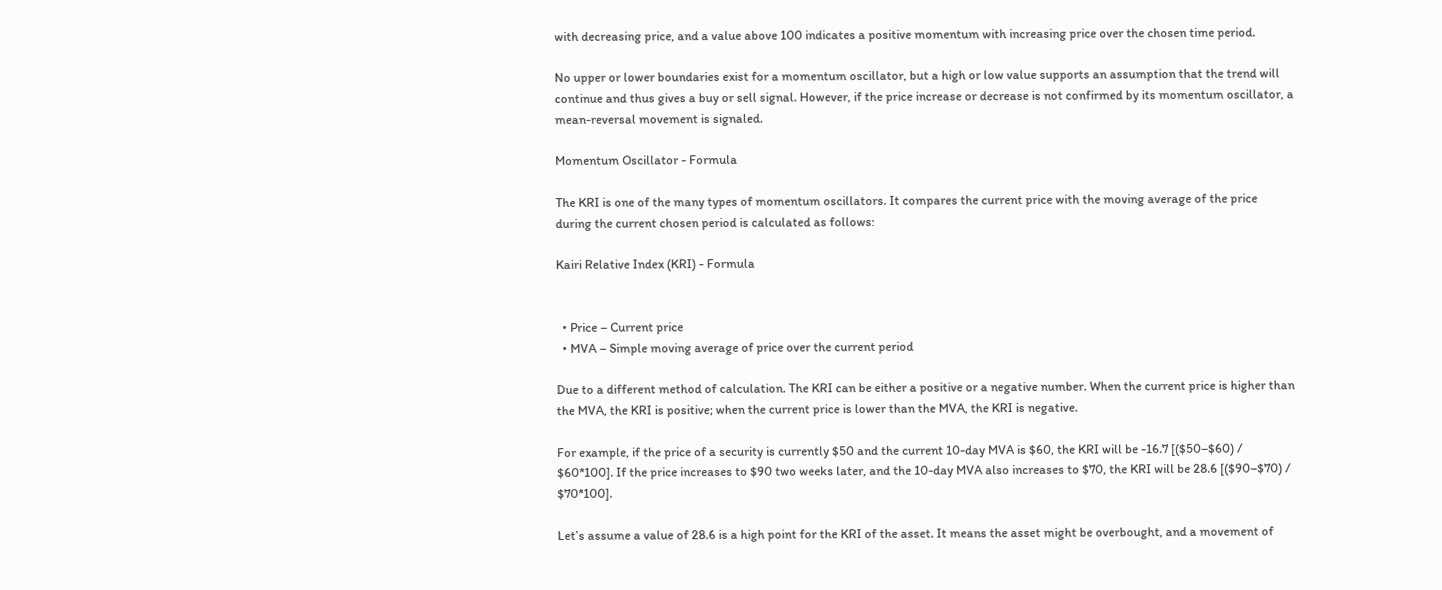with decreasing price, and a value above 100 indicates a positive momentum with increasing price over the chosen time period.

No upper or lower boundaries exist for a momentum oscillator, but a high or low value supports an assumption that the trend will continue and thus gives a buy or sell signal. However, if the price increase or decrease is not confirmed by its momentum oscillator, a mean-reversal movement is signaled.

Momentum Oscillator - Formula

The KRI is one of the many types of momentum oscillators. It compares the current price with the moving average of the price during the current chosen period is calculated as follows:

Kairi Relative Index (KRI) - Formula


  • Price – Current price
  • MVA – Simple moving average of price over the current period

Due to a different method of calculation. The KRI can be either a positive or a negative number. When the current price is higher than the MVA, the KRI is positive; when the current price is lower than the MVA, the KRI is negative.

For example, if the price of a security is currently $50 and the current 10-day MVA is $60, the KRI will be -16.7 [($50–$60) / $60*100]. If the price increases to $90 two weeks later, and the 10-day MVA also increases to $70, the KRI will be 28.6 [($90–$70) / $70*100].

Let’s assume a value of 28.6 is a high point for the KRI of the asset. It means the asset might be overbought, and a movement of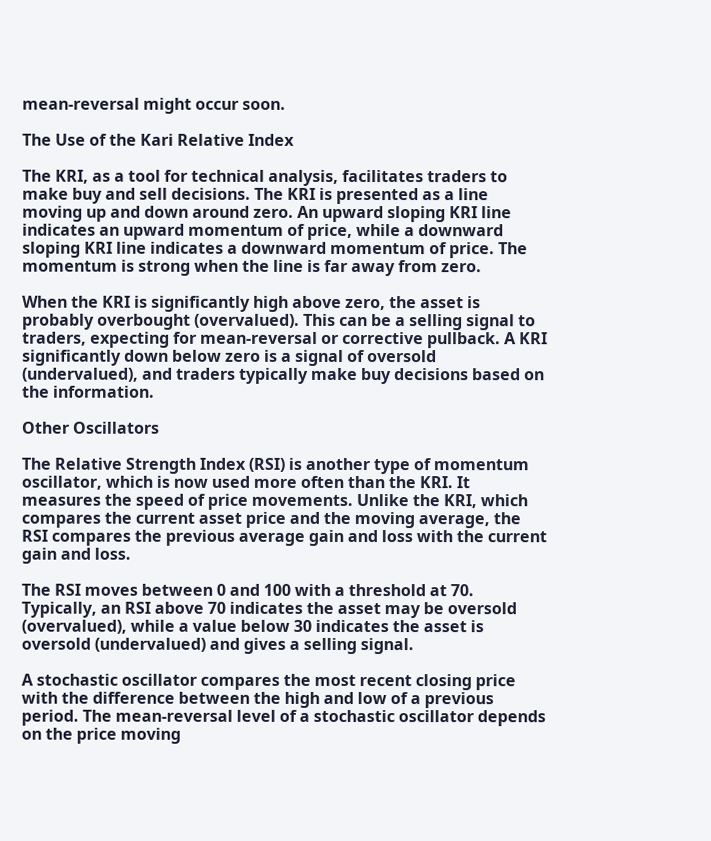mean-reversal might occur soon.

The Use of the Kari Relative Index

The KRI, as a tool for technical analysis, facilitates traders to make buy and sell decisions. The KRI is presented as a line moving up and down around zero. An upward sloping KRI line indicates an upward momentum of price, while a downward sloping KRI line indicates a downward momentum of price. The momentum is strong when the line is far away from zero.

When the KRI is significantly high above zero, the asset is probably overbought (overvalued). This can be a selling signal to traders, expecting for mean-reversal or corrective pullback. A KRI significantly down below zero is a signal of oversold (undervalued), and traders typically make buy decisions based on the information.

Other Oscillators

The Relative Strength Index (RSI) is another type of momentum oscillator, which is now used more often than the KRI. It measures the speed of price movements. Unlike the KRI, which compares the current asset price and the moving average, the RSI compares the previous average gain and loss with the current gain and loss.

The RSI moves between 0 and 100 with a threshold at 70. Typically, an RSI above 70 indicates the asset may be oversold (overvalued), while a value below 30 indicates the asset is oversold (undervalued) and gives a selling signal.

A stochastic oscillator compares the most recent closing price with the difference between the high and low of a previous period. The mean-reversal level of a stochastic oscillator depends on the price moving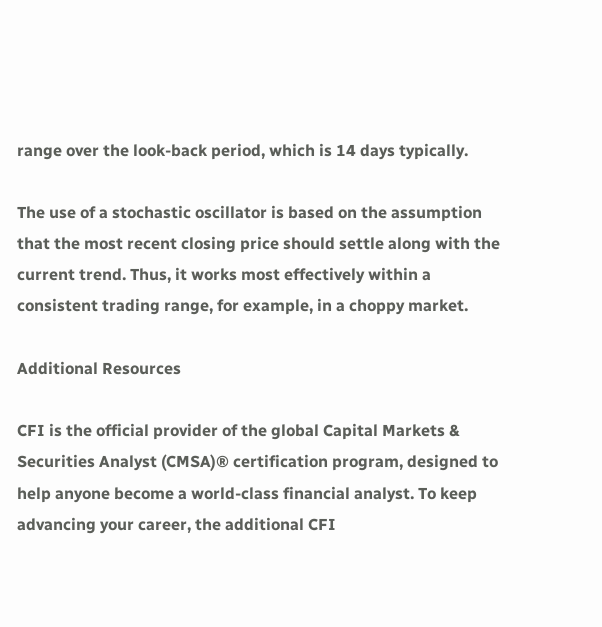range over the look-back period, which is 14 days typically.

The use of a stochastic oscillator is based on the assumption that the most recent closing price should settle along with the current trend. Thus, it works most effectively within a consistent trading range, for example, in a choppy market.

Additional Resources

CFI is the official provider of the global Capital Markets & Securities Analyst (CMSA)® certification program, designed to help anyone become a world-class financial analyst. To keep advancing your career, the additional CFI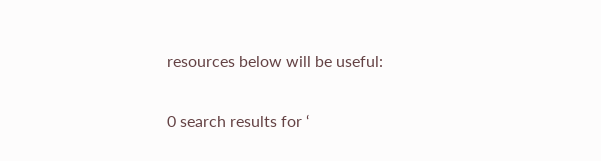resources below will be useful:

0 search results for ‘